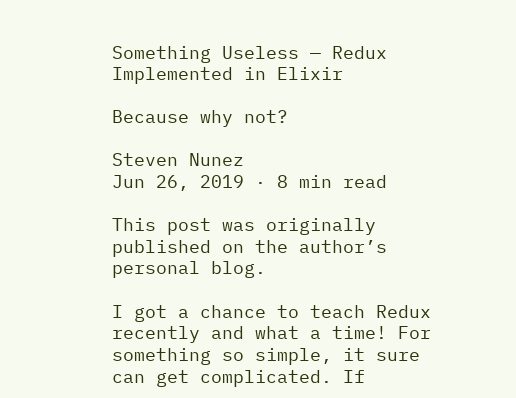Something Useless — Redux Implemented in Elixir

Because why not?

Steven Nunez
Jun 26, 2019 · 8 min read

This post was originally published on the author’s personal blog.

I got a chance to teach Redux recently and what a time! For something so simple, it sure can get complicated. If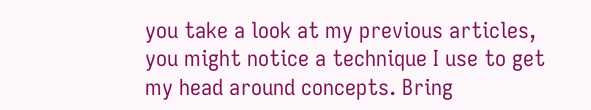you take a look at my previous articles, you might notice a technique I use to get my head around concepts. Bring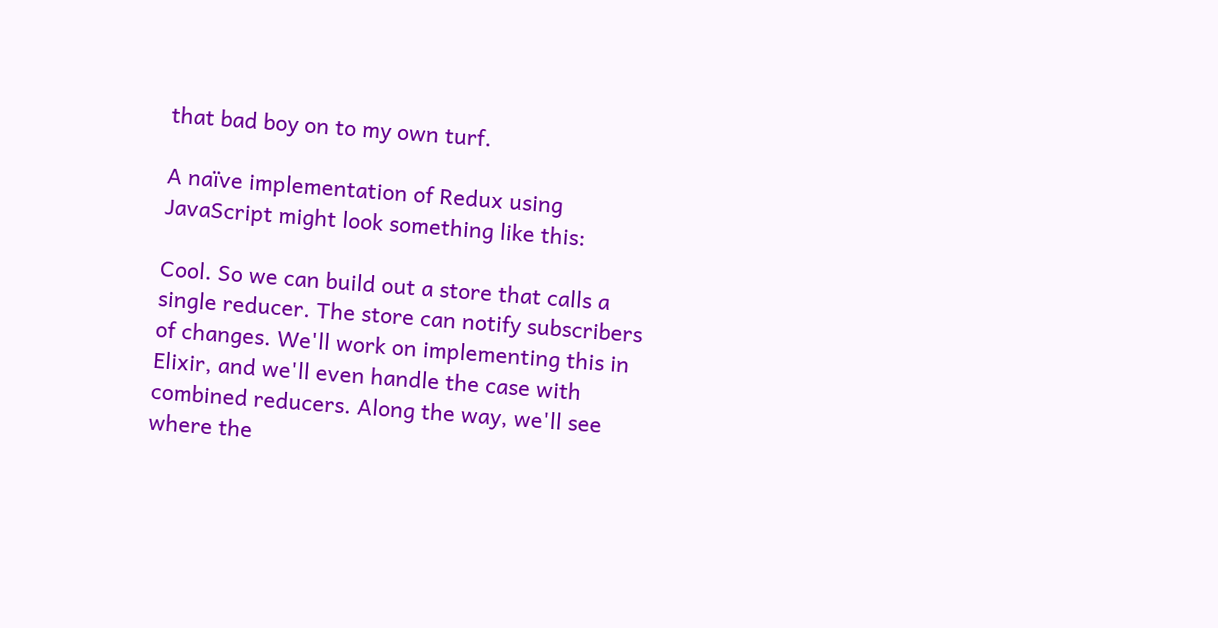that bad boy on to my own turf.

A naïve implementation of Redux using JavaScript might look something like this:

Cool. So we can build out a store that calls a single reducer. The store can notify subscribers of changes. We'll work on implementing this in Elixir, and we'll even handle the case with combined reducers. Along the way, we'll see where the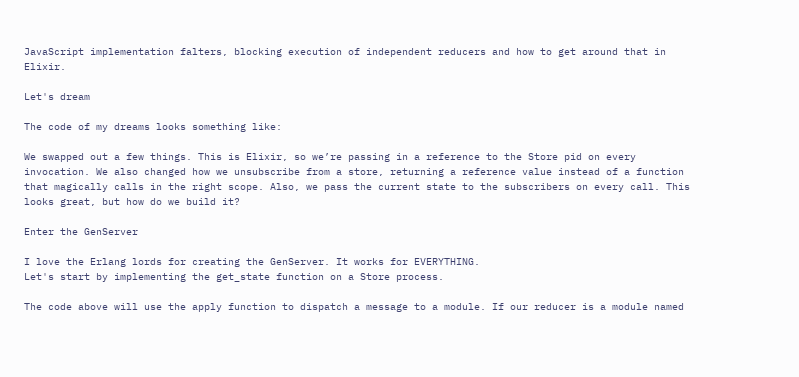JavaScript implementation falters, blocking execution of independent reducers and how to get around that in Elixir.

Let's dream

The code of my dreams looks something like:

We swapped out a few things. This is Elixir, so we’re passing in a reference to the Store pid on every invocation. We also changed how we unsubscribe from a store, returning a reference value instead of a function that magically calls in the right scope. Also, we pass the current state to the subscribers on every call. This looks great, but how do we build it?

Enter the GenServer

I love the Erlang lords for creating the GenServer. It works for EVERYTHING.
Let's start by implementing the get_state function on a Store process.

The code above will use the apply function to dispatch a message to a module. If our reducer is a module named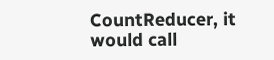CountReducer, it would call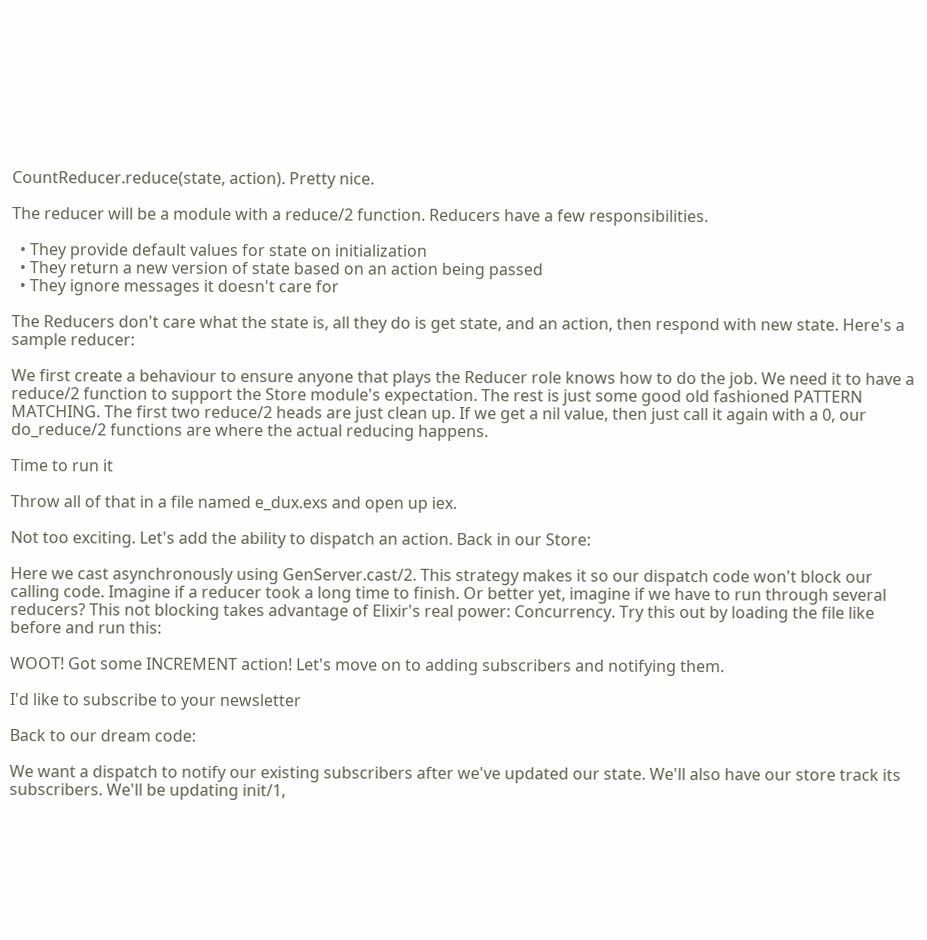CountReducer.reduce(state, action). Pretty nice.

The reducer will be a module with a reduce/2 function. Reducers have a few responsibilities.

  • They provide default values for state on initialization
  • They return a new version of state based on an action being passed
  • They ignore messages it doesn't care for

The Reducers don't care what the state is, all they do is get state, and an action, then respond with new state. Here's a sample reducer:

We first create a behaviour to ensure anyone that plays the Reducer role knows how to do the job. We need it to have a reduce/2 function to support the Store module's expectation. The rest is just some good old fashioned PATTERN MATCHING. The first two reduce/2 heads are just clean up. If we get a nil value, then just call it again with a 0, our do_reduce/2 functions are where the actual reducing happens.

Time to run it

Throw all of that in a file named e_dux.exs and open up iex.

Not too exciting. Let's add the ability to dispatch an action. Back in our Store:

Here we cast asynchronously using GenServer.cast/2. This strategy makes it so our dispatch code won't block our calling code. Imagine if a reducer took a long time to finish. Or better yet, imagine if we have to run through several reducers? This not blocking takes advantage of Elixir's real power: Concurrency. Try this out by loading the file like before and run this:

WOOT! Got some INCREMENT action! Let's move on to adding subscribers and notifying them.

I'd like to subscribe to your newsletter

Back to our dream code:

We want a dispatch to notify our existing subscribers after we've updated our state. We'll also have our store track its subscribers. We'll be updating init/1,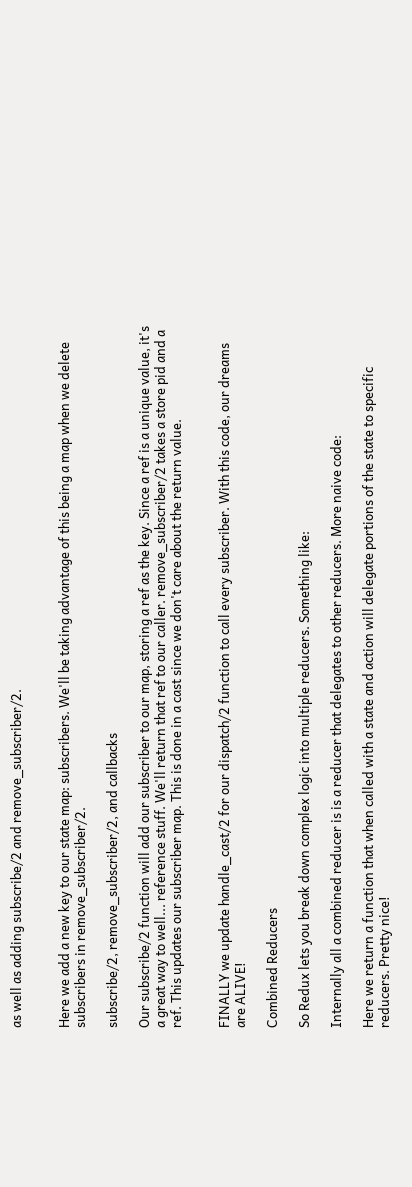as well as adding subscribe/2 and remove_subscriber/2.


Here we add a new key to our state map: subscribers. We'll be taking advantage of this being a map when we delete subscribers in remove_subscriber/2.

subscribe/2, remove_subscriber/2, and callbacks

Our subscribe/2 function will add our subscriber to our map, storing a ref as the key. Since a ref is a unique value, it's a great way to well... reference stuff. We'll return that ref to our caller. remove_subscriber/2 takes a store pid and a ref. This updates our subscriber map. This is done in a cast since we don't care about the return value.


FINALLY we update handle_cast/2 for our dispatch/2 function to call every subscriber. With this code, our dreams are ALIVE!

Combined Reducers

So Redux lets you break down complex logic into multiple reducers. Something like:

Internally all a combined reducer is is a reducer that delegates to other reducers. More naive code:

Here we return a function that when called with a state and action will delegate portions of the state to specific reducers. Pretty nice!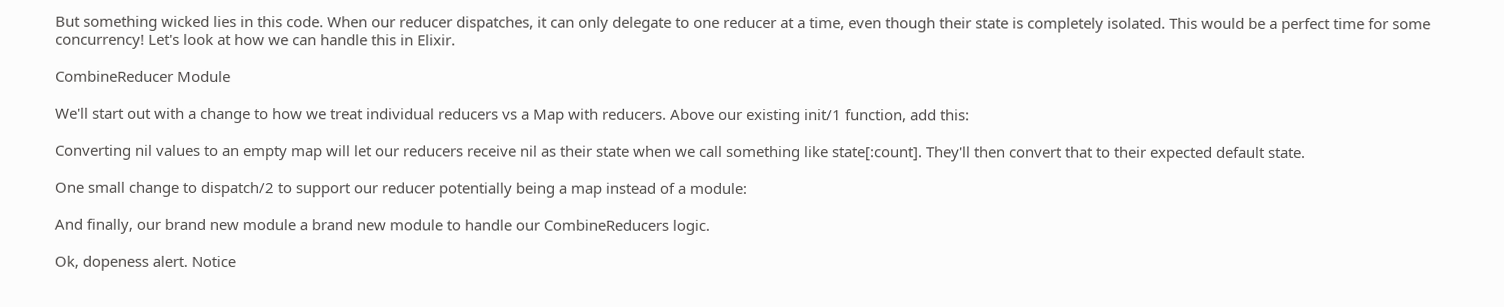But something wicked lies in this code. When our reducer dispatches, it can only delegate to one reducer at a time, even though their state is completely isolated. This would be a perfect time for some concurrency! Let's look at how we can handle this in Elixir.

CombineReducer Module

We'll start out with a change to how we treat individual reducers vs a Map with reducers. Above our existing init/1 function, add this:

Converting nil values to an empty map will let our reducers receive nil as their state when we call something like state[:count]. They'll then convert that to their expected default state.

One small change to dispatch/2 to support our reducer potentially being a map instead of a module:

And finally, our brand new module a brand new module to handle our CombineReducers logic.

Ok, dopeness alert. Notice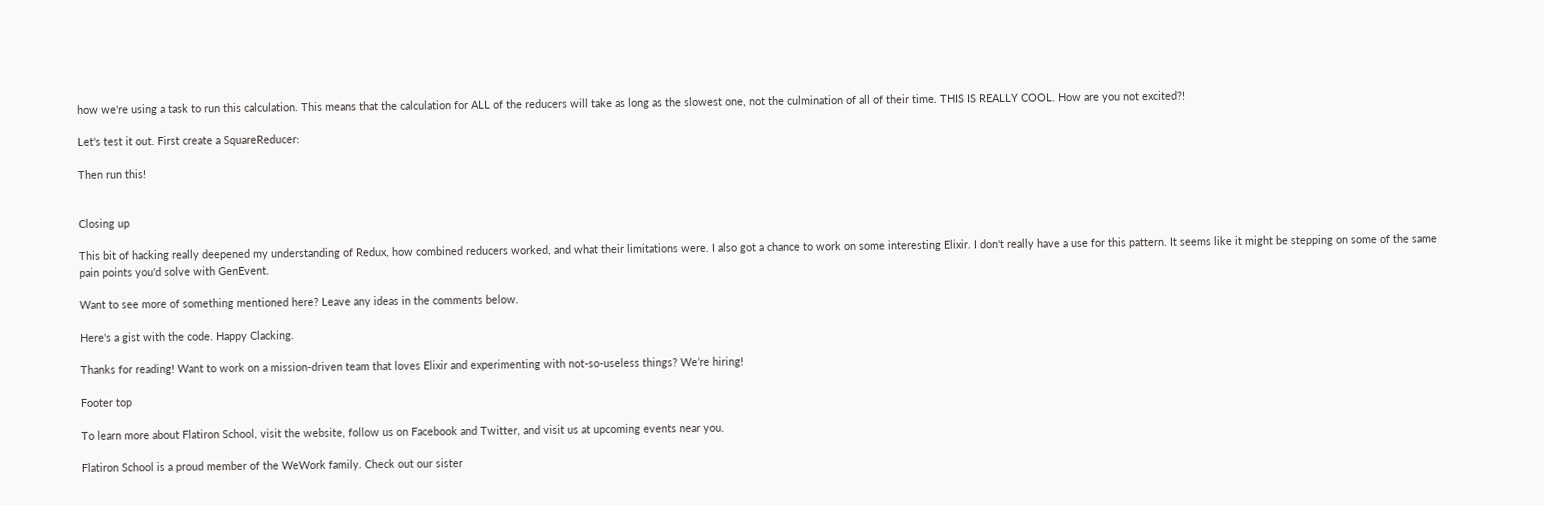how we're using a task to run this calculation. This means that the calculation for ALL of the reducers will take as long as the slowest one, not the culmination of all of their time. THIS IS REALLY COOL. How are you not excited?!

Let's test it out. First create a SquareReducer:

Then run this!


Closing up

This bit of hacking really deepened my understanding of Redux, how combined reducers worked, and what their limitations were. I also got a chance to work on some interesting Elixir. I don't really have a use for this pattern. It seems like it might be stepping on some of the same pain points you'd solve with GenEvent.

Want to see more of something mentioned here? Leave any ideas in the comments below.

Here's a gist with the code. Happy Clacking.

Thanks for reading! Want to work on a mission-driven team that loves Elixir and experimenting with not-so-useless things? We’re hiring!

Footer top

To learn more about Flatiron School, visit the website, follow us on Facebook and Twitter, and visit us at upcoming events near you.

Flatiron School is a proud member of the WeWork family. Check out our sister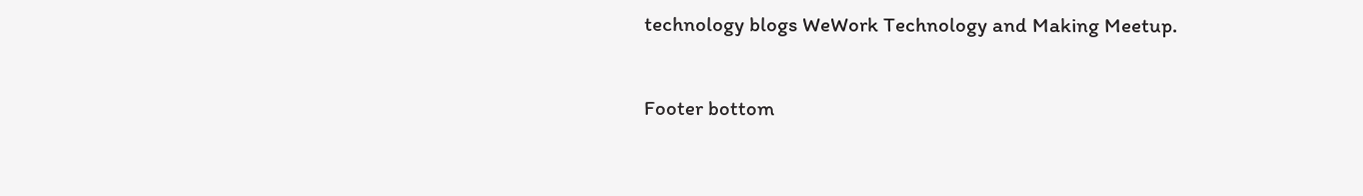technology blogs WeWork Technology and Making Meetup.

Footer bottom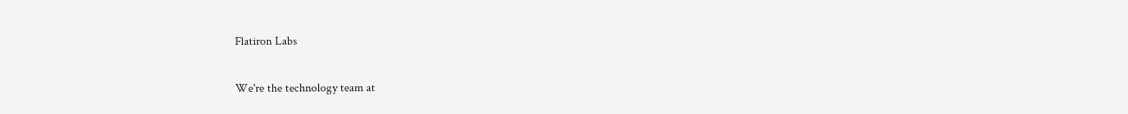Flatiron Labs

We're the technology team at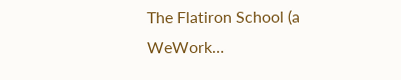The Flatiron School (a WeWork…